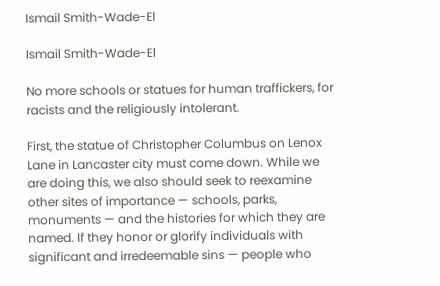Ismail Smith-Wade-El

Ismail Smith-Wade-El

No more schools or statues for human traffickers, for racists and the religiously intolerant.

First, the statue of Christopher Columbus on Lenox Lane in Lancaster city must come down. While we are doing this, we also should seek to reexamine other sites of importance — schools, parks, monuments — and the histories for which they are named. If they honor or glorify individuals with significant and irredeemable sins — people who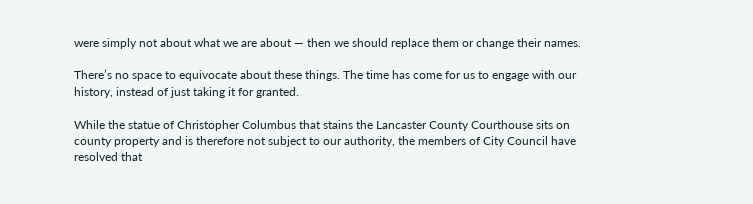were simply not about what we are about — then we should replace them or change their names.

There’s no space to equivocate about these things. The time has come for us to engage with our history, instead of just taking it for granted.

While the statue of Christopher Columbus that stains the Lancaster County Courthouse sits on county property and is therefore not subject to our authority, the members of City Council have resolved that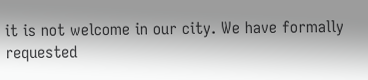it is not welcome in our city. We have formally requested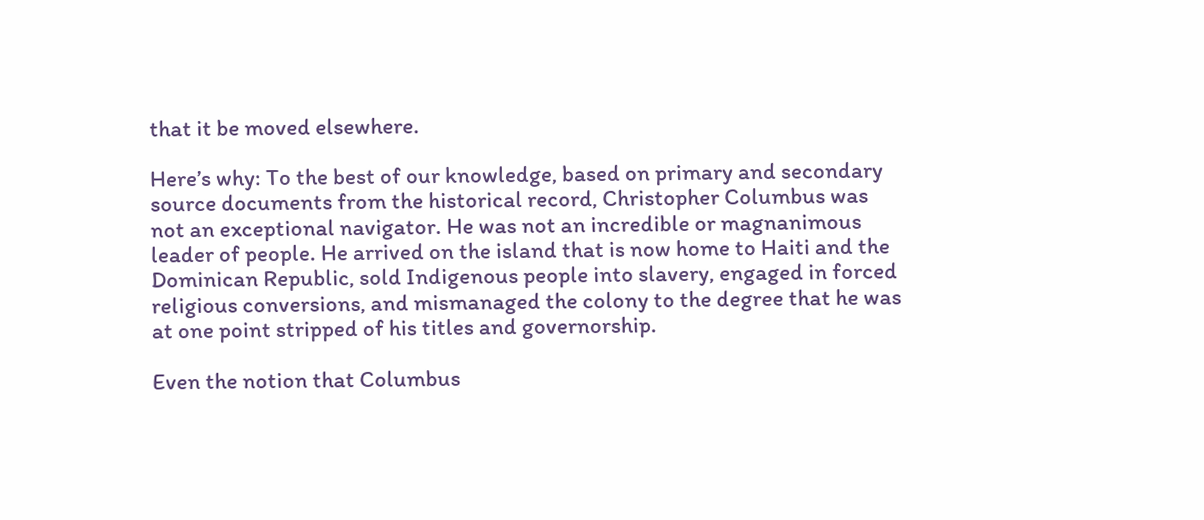that it be moved elsewhere.

Here’s why: To the best of our knowledge, based on primary and secondary source documents from the historical record, Christopher Columbus was not an exceptional navigator. He was not an incredible or magnanimous leader of people. He arrived on the island that is now home to Haiti and the Dominican Republic, sold Indigenous people into slavery, engaged in forced religious conversions, and mismanaged the colony to the degree that he was at one point stripped of his titles and governorship.

Even the notion that Columbus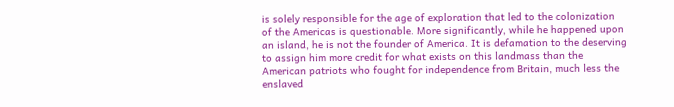is solely responsible for the age of exploration that led to the colonization of the Americas is questionable. More significantly, while he happened upon an island, he is not the founder of America. It is defamation to the deserving to assign him more credit for what exists on this landmass than the American patriots who fought for independence from Britain, much less the enslaved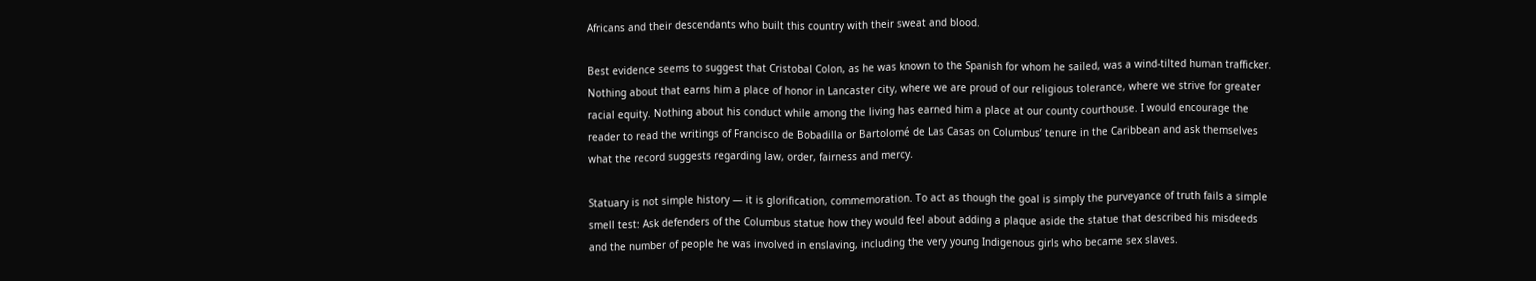Africans and their descendants who built this country with their sweat and blood.

Best evidence seems to suggest that Cristobal Colon, as he was known to the Spanish for whom he sailed, was a wind-tilted human trafficker. Nothing about that earns him a place of honor in Lancaster city, where we are proud of our religious tolerance, where we strive for greater racial equity. Nothing about his conduct while among the living has earned him a place at our county courthouse. I would encourage the reader to read the writings of Francisco de Bobadilla or Bartolomé de Las Casas on Columbus’ tenure in the Caribbean and ask themselves what the record suggests regarding law, order, fairness and mercy.

Statuary is not simple history — it is glorification, commemoration. To act as though the goal is simply the purveyance of truth fails a simple smell test: Ask defenders of the Columbus statue how they would feel about adding a plaque aside the statue that described his misdeeds and the number of people he was involved in enslaving, including the very young Indigenous girls who became sex slaves.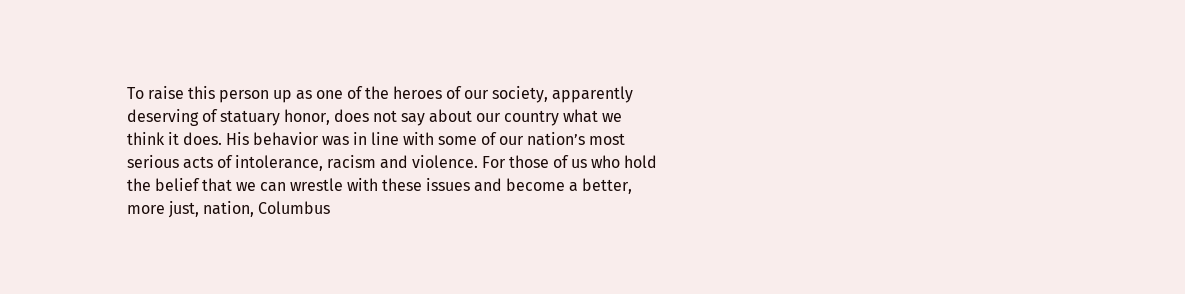To raise this person up as one of the heroes of our society, apparently deserving of statuary honor, does not say about our country what we think it does. His behavior was in line with some of our nation’s most serious acts of intolerance, racism and violence. For those of us who hold the belief that we can wrestle with these issues and become a better, more just, nation, Columbus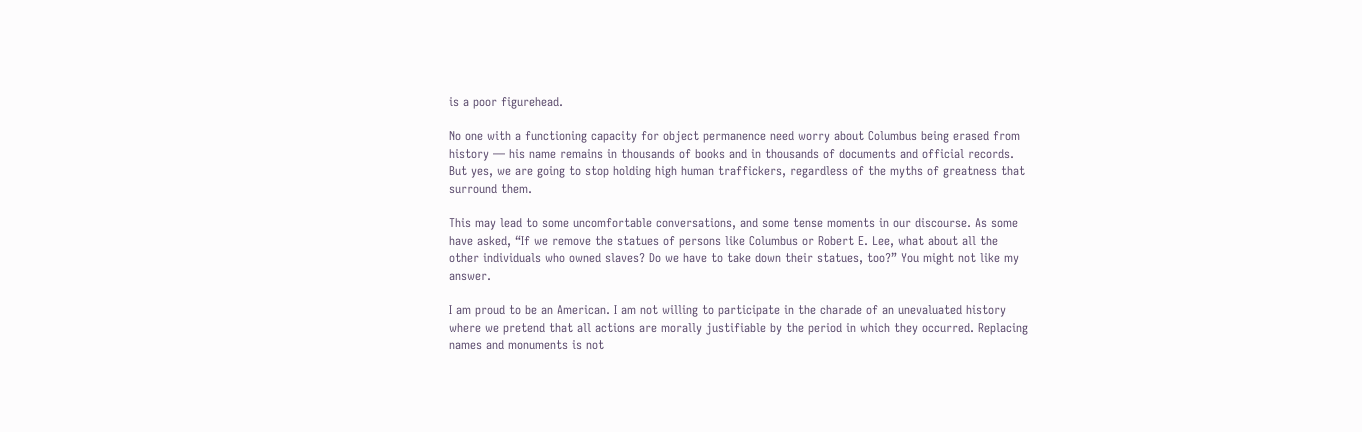is a poor figurehead.

No one with a functioning capacity for object permanence need worry about Columbus being erased from history — his name remains in thousands of books and in thousands of documents and official records. But yes, we are going to stop holding high human traffickers, regardless of the myths of greatness that surround them.

This may lead to some uncomfortable conversations, and some tense moments in our discourse. As some have asked, “If we remove the statues of persons like Columbus or Robert E. Lee, what about all the other individuals who owned slaves? Do we have to take down their statues, too?” You might not like my answer.

I am proud to be an American. I am not willing to participate in the charade of an unevaluated history where we pretend that all actions are morally justifiable by the period in which they occurred. Replacing names and monuments is not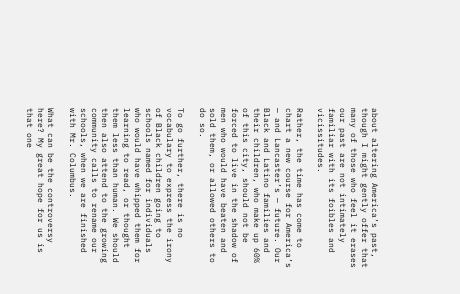about altering America’s past, though I might gently offer that many of those who feel it erases our past are not intimately familiar with its foibles and vicissitudes.

Rather, the time has come to chart a new course for America’s — and Lancaster’s — future. Our Black and Latino families and their children, who make up 60% of this city, should not be forced to live in the shadow of men who would have beaten and sold them, or allowed others to do so.

To go further, there is no vocabulary to express the irony of Black children going to schools named for individuals who would have whipped them for learning to read, or thought them less than human. We should then also attend to the growing community calls to rename our schools, when we are finished with Mr. Columbus.

What can be the controversy here? My great hope for us is that one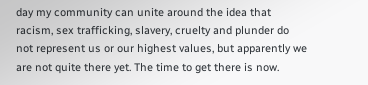day my community can unite around the idea that racism, sex trafficking, slavery, cruelty and plunder do not represent us or our highest values, but apparently we are not quite there yet. The time to get there is now.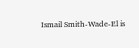Ismail Smith-Wade-El is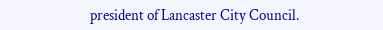president of Lancaster City Council.